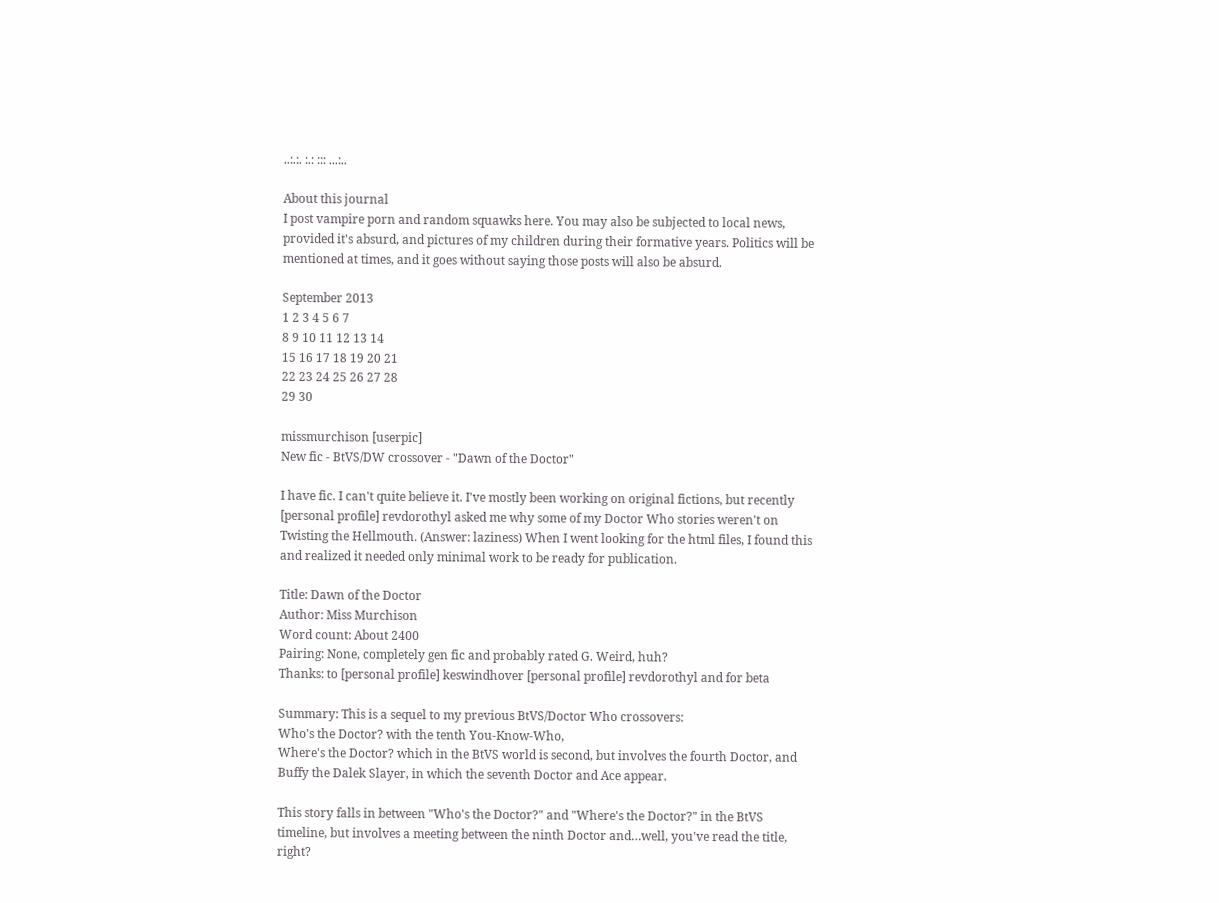..:.:. :.: ::: ...:..

About this journal
I post vampire porn and random squawks here. You may also be subjected to local news, provided it's absurd, and pictures of my children during their formative years. Politics will be mentioned at times, and it goes without saying those posts will also be absurd.

September 2013
1 2 3 4 5 6 7
8 9 10 11 12 13 14
15 16 17 18 19 20 21
22 23 24 25 26 27 28
29 30

missmurchison [userpic]
New fic - BtVS/DW crossover - "Dawn of the Doctor"

I have fic. I can't quite believe it. I've mostly been working on original fictions, but recently [personal profile] revdorothyl asked me why some of my Doctor Who stories weren't on Twisting the Hellmouth. (Answer: laziness) When I went looking for the html files, I found this and realized it needed only minimal work to be ready for publication.

Title: Dawn of the Doctor
Author: Miss Murchison
Word count: About 2400
Pairing: None, completely gen fic and probably rated G. Weird, huh?
Thanks: to [personal profile] keswindhover [personal profile] revdorothyl and for beta

Summary: This is a sequel to my previous BtVS/Doctor Who crossovers:
Who's the Doctor? with the tenth You-Know-Who,
Where's the Doctor? which in the BtVS world is second, but involves the fourth Doctor, and
Buffy the Dalek Slayer, in which the seventh Doctor and Ace appear.

This story falls in between "Who's the Doctor?" and "Where's the Doctor?" in the BtVS timeline, but involves a meeting between the ninth Doctor and…well, you've read the title, right?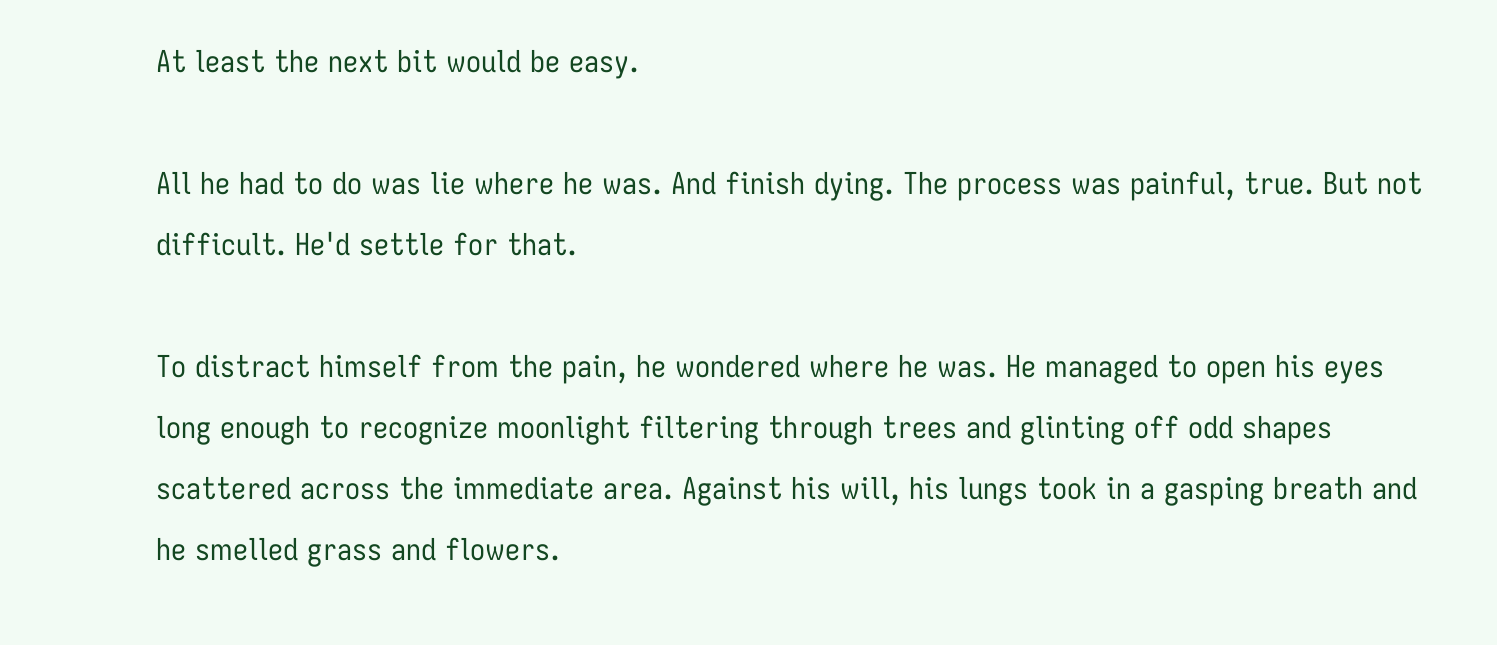At least the next bit would be easy.

All he had to do was lie where he was. And finish dying. The process was painful, true. But not difficult. He'd settle for that.

To distract himself from the pain, he wondered where he was. He managed to open his eyes long enough to recognize moonlight filtering through trees and glinting off odd shapes scattered across the immediate area. Against his will, his lungs took in a gasping breath and he smelled grass and flowers.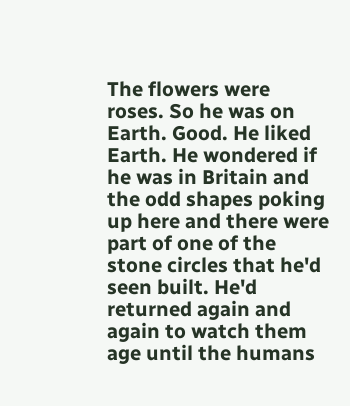The flowers were roses. So he was on Earth. Good. He liked Earth. He wondered if he was in Britain and the odd shapes poking up here and there were part of one of the stone circles that he'd seen built. He'd returned again and again to watch them age until the humans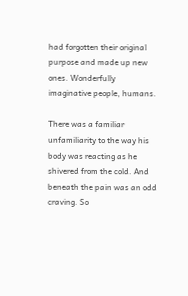had forgotten their original purpose and made up new ones. Wonderfully imaginative people, humans.

There was a familiar unfamiliarity to the way his body was reacting as he shivered from the cold. And beneath the pain was an odd craving. So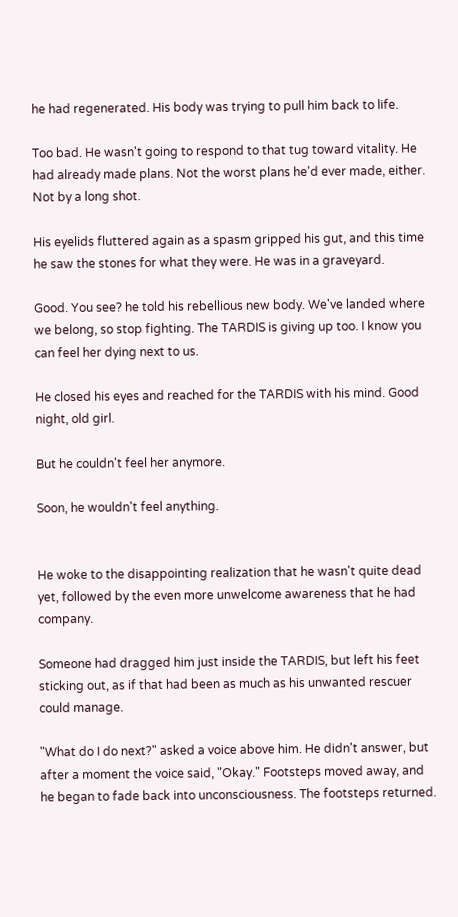he had regenerated. His body was trying to pull him back to life.

Too bad. He wasn't going to respond to that tug toward vitality. He had already made plans. Not the worst plans he'd ever made, either. Not by a long shot.

His eyelids fluttered again as a spasm gripped his gut, and this time he saw the stones for what they were. He was in a graveyard.

Good. You see? he told his rebellious new body. We've landed where we belong, so stop fighting. The TARDIS is giving up too. I know you can feel her dying next to us.

He closed his eyes and reached for the TARDIS with his mind. Good night, old girl.

But he couldn't feel her anymore.

Soon, he wouldn't feel anything.


He woke to the disappointing realization that he wasn't quite dead yet, followed by the even more unwelcome awareness that he had company.

Someone had dragged him just inside the TARDIS, but left his feet sticking out, as if that had been as much as his unwanted rescuer could manage.

"What do I do next?" asked a voice above him. He didn't answer, but after a moment the voice said, "Okay." Footsteps moved away, and he began to fade back into unconsciousness. The footsteps returned.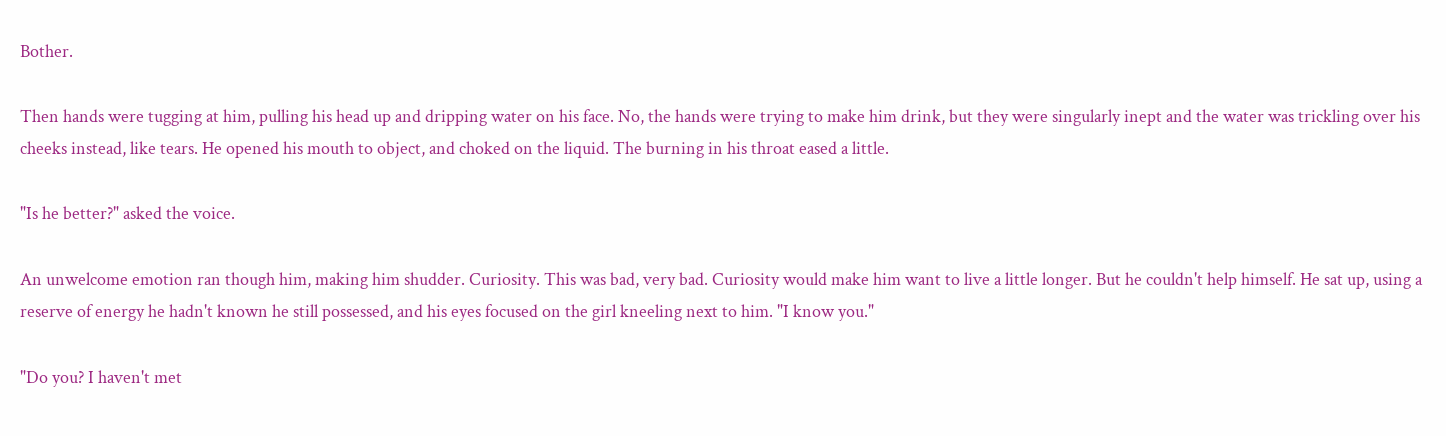Bother.

Then hands were tugging at him, pulling his head up and dripping water on his face. No, the hands were trying to make him drink, but they were singularly inept and the water was trickling over his cheeks instead, like tears. He opened his mouth to object, and choked on the liquid. The burning in his throat eased a little.

"Is he better?" asked the voice.

An unwelcome emotion ran though him, making him shudder. Curiosity. This was bad, very bad. Curiosity would make him want to live a little longer. But he couldn't help himself. He sat up, using a reserve of energy he hadn't known he still possessed, and his eyes focused on the girl kneeling next to him. "I know you."

"Do you? I haven't met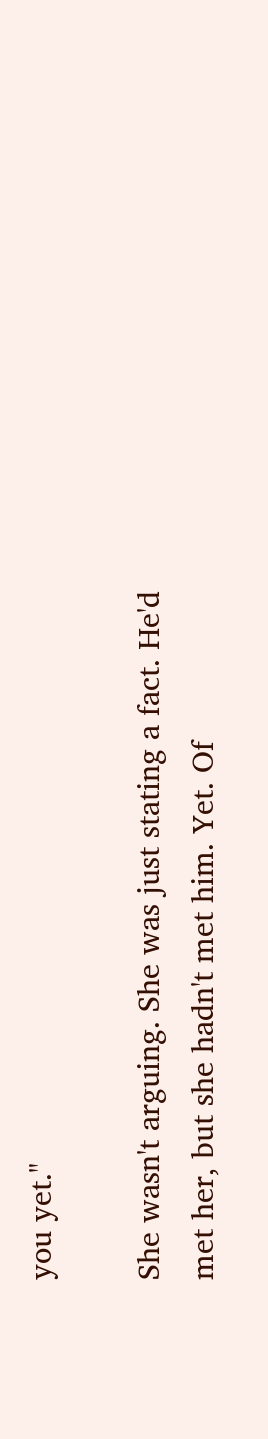you yet."

She wasn't arguing. She was just stating a fact. He'd met her, but she hadn't met him. Yet. Of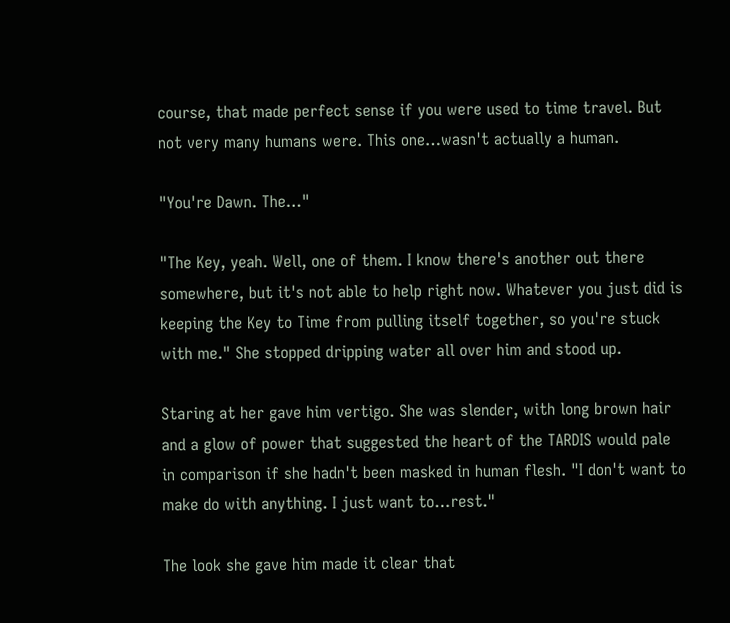course, that made perfect sense if you were used to time travel. But not very many humans were. This one…wasn't actually a human.

"You're Dawn. The…"

"The Key, yeah. Well, one of them. I know there's another out there somewhere, but it's not able to help right now. Whatever you just did is keeping the Key to Time from pulling itself together, so you're stuck with me." She stopped dripping water all over him and stood up.

Staring at her gave him vertigo. She was slender, with long brown hair and a glow of power that suggested the heart of the TARDIS would pale in comparison if she hadn't been masked in human flesh. "I don't want to make do with anything. I just want to…rest."

The look she gave him made it clear that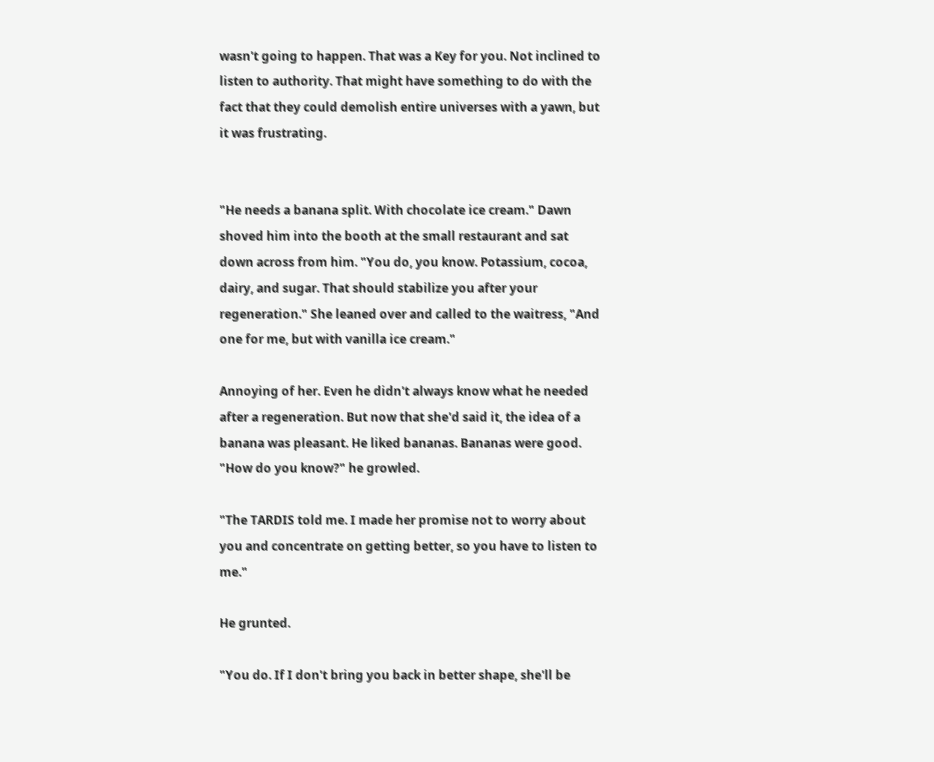wasn't going to happen. That was a Key for you. Not inclined to listen to authority. That might have something to do with the fact that they could demolish entire universes with a yawn, but it was frustrating.


"He needs a banana split. With chocolate ice cream." Dawn shoved him into the booth at the small restaurant and sat down across from him. "You do, you know. Potassium, cocoa, dairy, and sugar. That should stabilize you after your regeneration." She leaned over and called to the waitress, "And one for me, but with vanilla ice cream."

Annoying of her. Even he didn't always know what he needed after a regeneration. But now that she'd said it, the idea of a banana was pleasant. He liked bananas. Bananas were good. "How do you know?" he growled.

"The TARDIS told me. I made her promise not to worry about you and concentrate on getting better, so you have to listen to me."

He grunted.

"You do. If I don't bring you back in better shape, she'll be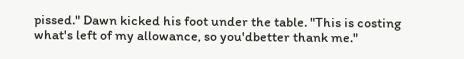pissed." Dawn kicked his foot under the table. "This is costing what's left of my allowance, so you'dbetter thank me."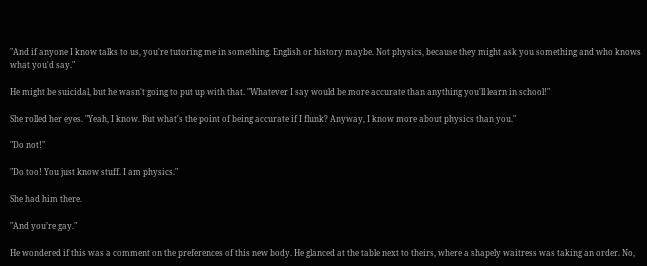"And if anyone I know talks to us, you're tutoring me in something. English or history maybe. Not physics, because they might ask you something and who knows what you'd say."

He might be suicidal, but he wasn't going to put up with that. "Whatever I say would be more accurate than anything you'll learn in school!"

She rolled her eyes. "Yeah, I know. But what's the point of being accurate if I flunk? Anyway, I know more about physics than you."

"Do not!"

"Do too! You just know stuff. I am physics."

She had him there.

"And you’re gay."

He wondered if this was a comment on the preferences of this new body. He glanced at the table next to theirs, where a shapely waitress was taking an order. No,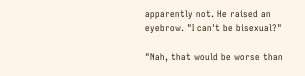apparently not. He raised an eyebrow. "I can't be bisexual?"

"Nah, that would be worse than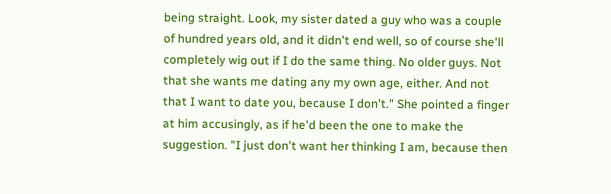being straight. Look, my sister dated a guy who was a couple of hundred years old, and it didn't end well, so of course she'll completely wig out if I do the same thing. No older guys. Not that she wants me dating any my own age, either. And not that I want to date you, because I don't." She pointed a finger at him accusingly, as if he'd been the one to make the suggestion. "I just don't want her thinking I am, because then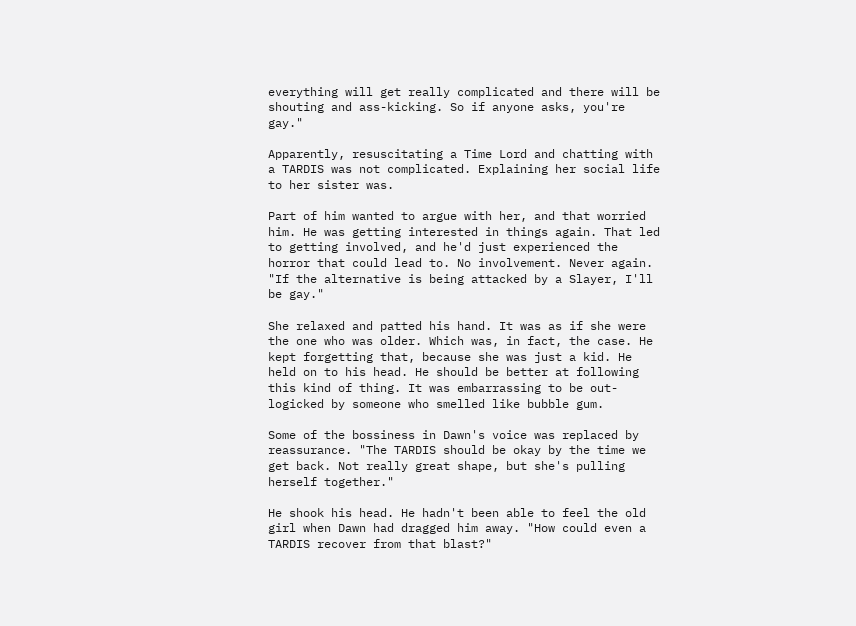everything will get really complicated and there will be shouting and ass-kicking. So if anyone asks, you're gay."

Apparently, resuscitating a Time Lord and chatting with a TARDIS was not complicated. Explaining her social life to her sister was.

Part of him wanted to argue with her, and that worried him. He was getting interested in things again. That led to getting involved, and he'd just experienced the horror that could lead to. No involvement. Never again. "If the alternative is being attacked by a Slayer, I'll be gay."

She relaxed and patted his hand. It was as if she were the one who was older. Which was, in fact, the case. He kept forgetting that, because she was just a kid. He held on to his head. He should be better at following this kind of thing. It was embarrassing to be out-logicked by someone who smelled like bubble gum.

Some of the bossiness in Dawn's voice was replaced by reassurance. "The TARDIS should be okay by the time we get back. Not really great shape, but she's pulling herself together."

He shook his head. He hadn't been able to feel the old girl when Dawn had dragged him away. "How could even a TARDIS recover from that blast?"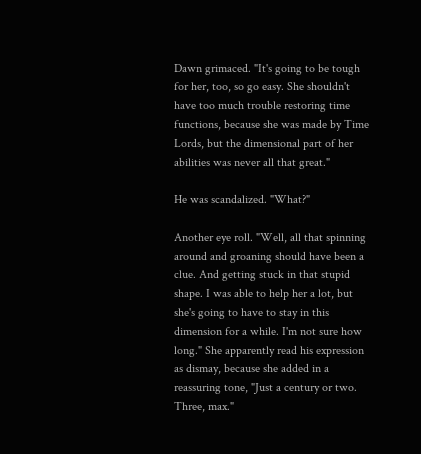Dawn grimaced. "It's going to be tough for her, too, so go easy. She shouldn't have too much trouble restoring time functions, because she was made by Time Lords, but the dimensional part of her abilities was never all that great."

He was scandalized. "What?"

Another eye roll. "Well, all that spinning around and groaning should have been a clue. And getting stuck in that stupid shape. I was able to help her a lot, but she's going to have to stay in this dimension for a while. I'm not sure how long." She apparently read his expression as dismay, because she added in a reassuring tone, "Just a century or two. Three, max."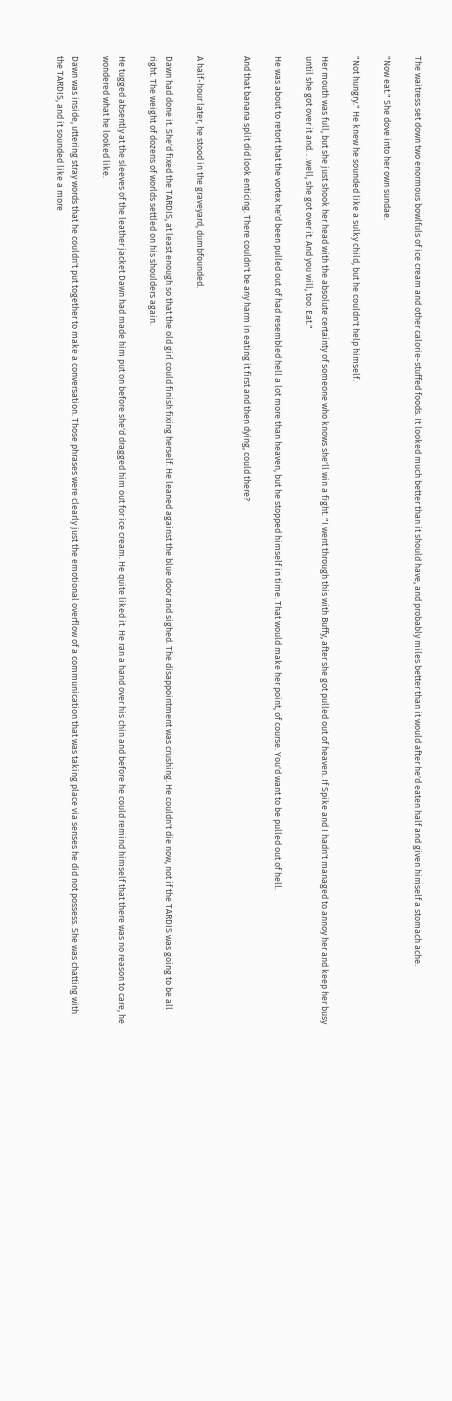The waitress set down two enormous bowlfuls of ice cream and other calorie-stuffed foods. It looked much better than it should have, and probably miles better than it would after he'd eaten half and given himself a stomach ache.

"Now eat." She dove into her own sundae.

"Not hungry." He knew he sounded like a sulky child, but he couldn't help himself.

Her mouth was full, but she just shook her head with the absolute certainty of someone who knows she'll win a fight. "I went through this with Buffy, after she got pulled out of heaven. If Spike and I hadn't managed to annoy her and keep her busy until she got over it and. . .well, she got over it. And you will, too. Eat."

He was about to retort that the vortex he'd been pulled out of had resembled hell a lot more than heaven, but he stopped himself in time. That would make her point, of course. You'd want to be pulled out of hell.

And that banana split did look enticing. There couldn't be any harm in eating it first and then dying, could there?


A half-hour later, he stood in the graveyard, dumbfounded.

Dawn had done it. She'd fixed the TARDIS, at least enough so that the old girl could finish fixing herself. He leaned against the blue door and sighed. The disappointment was crushing. He couldn't die now, not if the TARDIS was going to be all right. The weight of dozens of worlds settled on his shoulders again.

He tugged absently at the sleeves of the leather jacket Dawn had made him put on before she'd dragged him out for ice cream. He quite liked it. He ran a hand over his chin and before he could remind himself that there was no reason to care, he wondered what he looked like.

Dawn was inside, uttering stray words that he couldn't put together to make a conversation. Those phrases were clearly just the emotional overflow of a communication that was taking place via senses he did not possess. She was chatting with the TARDIS, and it sounded like a more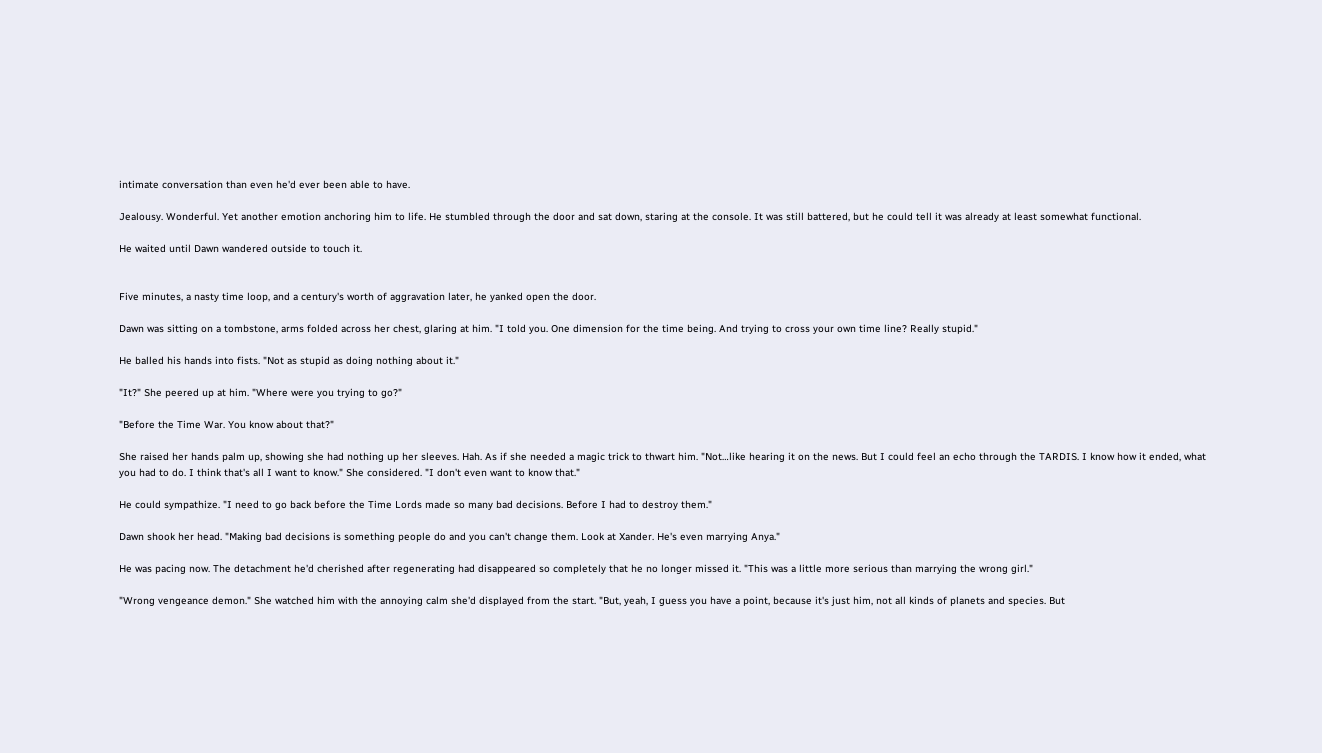intimate conversation than even he'd ever been able to have.

Jealousy. Wonderful. Yet another emotion anchoring him to life. He stumbled through the door and sat down, staring at the console. It was still battered, but he could tell it was already at least somewhat functional.

He waited until Dawn wandered outside to touch it.


Five minutes, a nasty time loop, and a century's worth of aggravation later, he yanked open the door.

Dawn was sitting on a tombstone, arms folded across her chest, glaring at him. "I told you. One dimension for the time being. And trying to cross your own time line? Really stupid."

He balled his hands into fists. "Not as stupid as doing nothing about it."

"It?" She peered up at him. "Where were you trying to go?"

"Before the Time War. You know about that?"

She raised her hands palm up, showing she had nothing up her sleeves. Hah. As if she needed a magic trick to thwart him. "Not…like hearing it on the news. But I could feel an echo through the TARDIS. I know how it ended, what you had to do. I think that's all I want to know." She considered. "I don't even want to know that."

He could sympathize. "I need to go back before the Time Lords made so many bad decisions. Before I had to destroy them."

Dawn shook her head. "Making bad decisions is something people do and you can't change them. Look at Xander. He's even marrying Anya."

He was pacing now. The detachment he'd cherished after regenerating had disappeared so completely that he no longer missed it. "This was a little more serious than marrying the wrong girl."

"Wrong vengeance demon." She watched him with the annoying calm she'd displayed from the start. "But, yeah, I guess you have a point, because it's just him, not all kinds of planets and species. But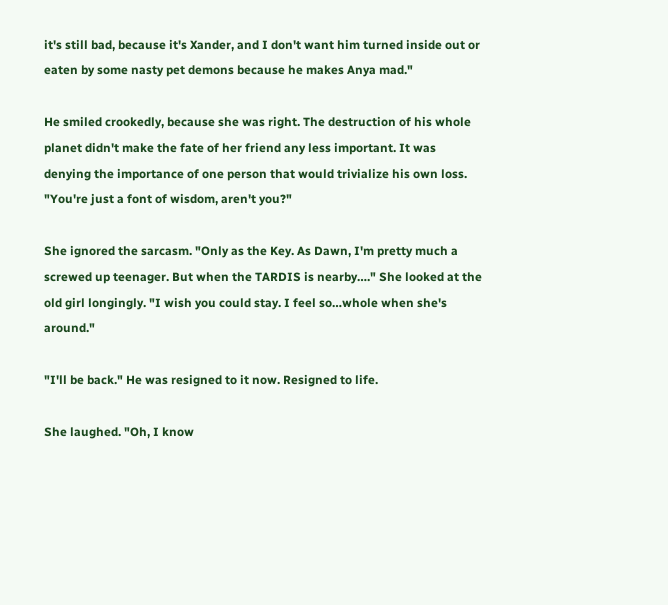it's still bad, because it's Xander, and I don't want him turned inside out or eaten by some nasty pet demons because he makes Anya mad."

He smiled crookedly, because she was right. The destruction of his whole planet didn't make the fate of her friend any less important. It was denying the importance of one person that would trivialize his own loss. "You're just a font of wisdom, aren't you?"

She ignored the sarcasm. "Only as the Key. As Dawn, I'm pretty much a screwed up teenager. But when the TARDIS is nearby…." She looked at the old girl longingly. "I wish you could stay. I feel so…whole when she's around."

"I'll be back." He was resigned to it now. Resigned to life.

She laughed. "Oh, I know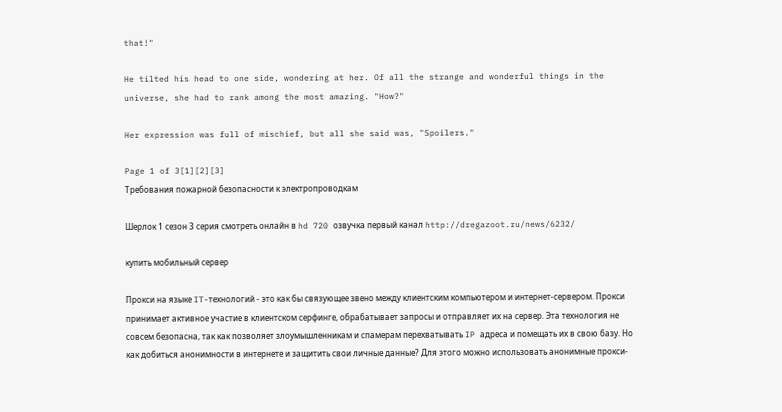that!"

He tilted his head to one side, wondering at her. Of all the strange and wonderful things in the universe, she had to rank among the most amazing. "How?"

Her expression was full of mischief, but all she said was, "Spoilers."

Page 1 of 3[1][2][3]
Требования пожарной безопасности к электропроводкам

Шерлок 1 сезон 3 серия смотреть онлайн в hd 720 озвучка первый канал http://dregazoot.ru/news/6232/

купить мобильный сервер

Прокси на языке IT-технологий - это как бы связующее звено между клиентским компьютером и интернет-сервером. Прокси принимает активное участие в клиентском серфинге, обрабатывает запросы и отправляет их на сервер. Эта технология не совсем безопасна, так как позволяет злоумышленникам и спамерам перехватывать IP адреса и помещать их в свою базу. Но как добиться анонимности в интернете и защитить свои личные данные? Для этого можно использовать анонимные прокси-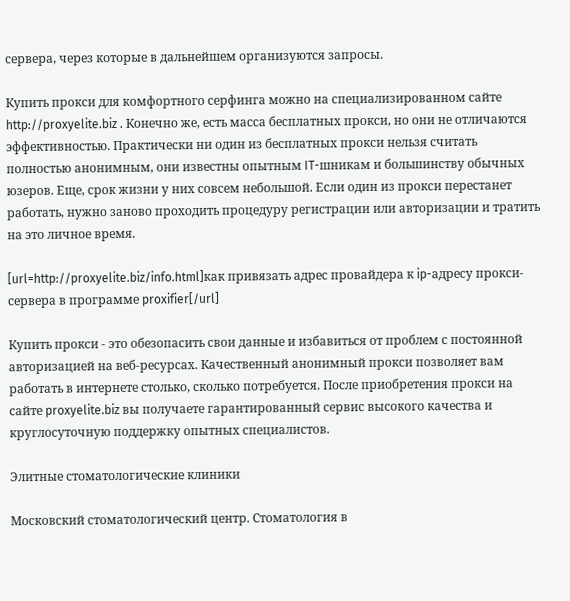сервера, через которые в дальнейшем организуются запросы.

Купить прокси для комфортного серфинга можно на специализированном сайте http://proxyelite.biz . Конечно же, есть масса бесплатных прокси, но они не отличаются эффективностью. Практически ни один из бесплатных прокси нельзя считать полностью анонимным, они известны опытным IT-шникам и большинству обычных юзеров. Еще, срок жизни у них совсем небольшой. Если один из прокси перестанет работать, нужно заново проходить процедуру регистрации или авторизации и тратить на это личное время.

[url=http://proxyelite.biz/info.html]как привязать адрес провайдера к ip-адресу прокси-сервера в программе proxifier[/url]

Купить прокси - это обезопасить свои данные и избавиться от проблем с постоянной авторизацией на веб-ресурсах. Качественный анонимный прокси позволяет вам работать в интернете столько, сколько потребуется. После приобретения прокси на сайте proxyelite.biz вы получаете гарантированный сервис высокого качества и круглосуточную поддержку опытных специалистов.

Элитные стоматологические клиники

Московский стоматологический центр. Стоматология в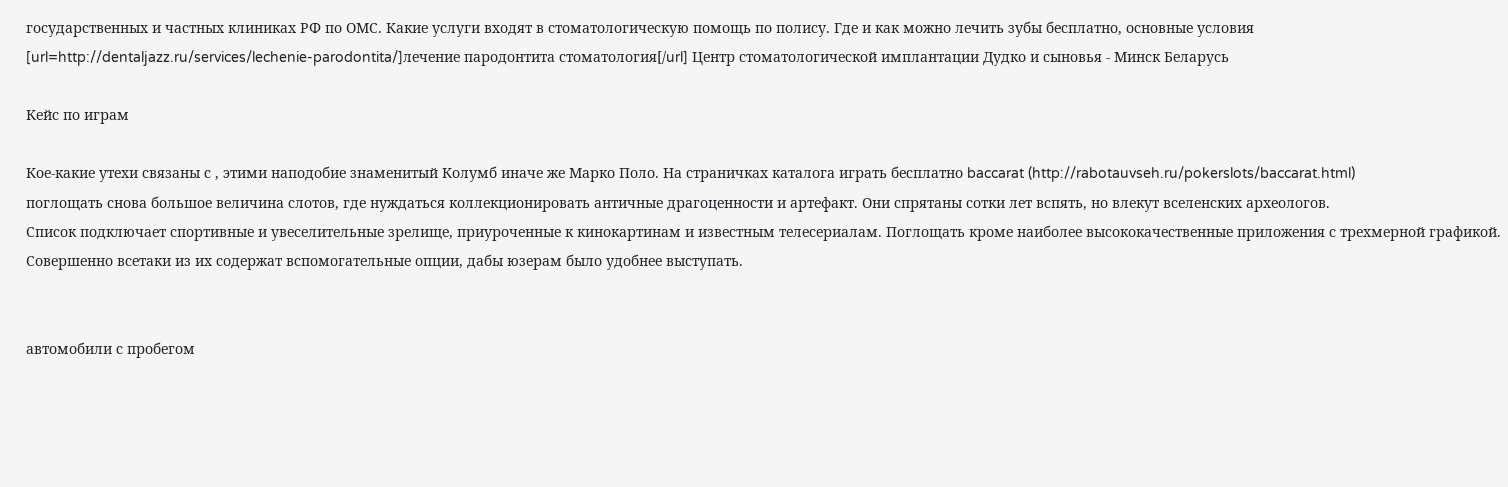государственных и частных клиниках РФ по ОМС. Какие услуги входят в стоматологическую помощь по полису. Где и как можно лечить зубы бесплатно, основные условия [url=http://dentaljazz.ru/services/lechenie-parodontita/]лечение пародонтита стоматология[/url] Центр стоматологической имплантации Дудко и сыновья - Минск Беларусь

Кейс по играм

Кое-какие утехи связаны с , этими наподобие знаменитый Колумб иначе же Марко Поло. На страничках каталога играть бесплатно baccarat (http://rabotauvseh.ru/pokerslots/baccarat.html)
поглощать снова большое величина слотов, где нуждаться коллекционировать античные драгоценности и артефакт. Они спрятаны сотки лет вспять, но влекут вселенских археологов.
Список подключает спортивные и увеселительные зрелище, приуроченные к кинокартинам и известным телесериалам. Поглощать кроме наиболее высококачественные приложения с трехмерной графикой. Совершенно всетаки из их содержат вспомогательные опции, дабы юзерам было удобнее выступать.


автомобили с пробегом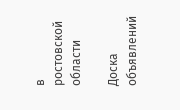в ростовской области

Доска объявлений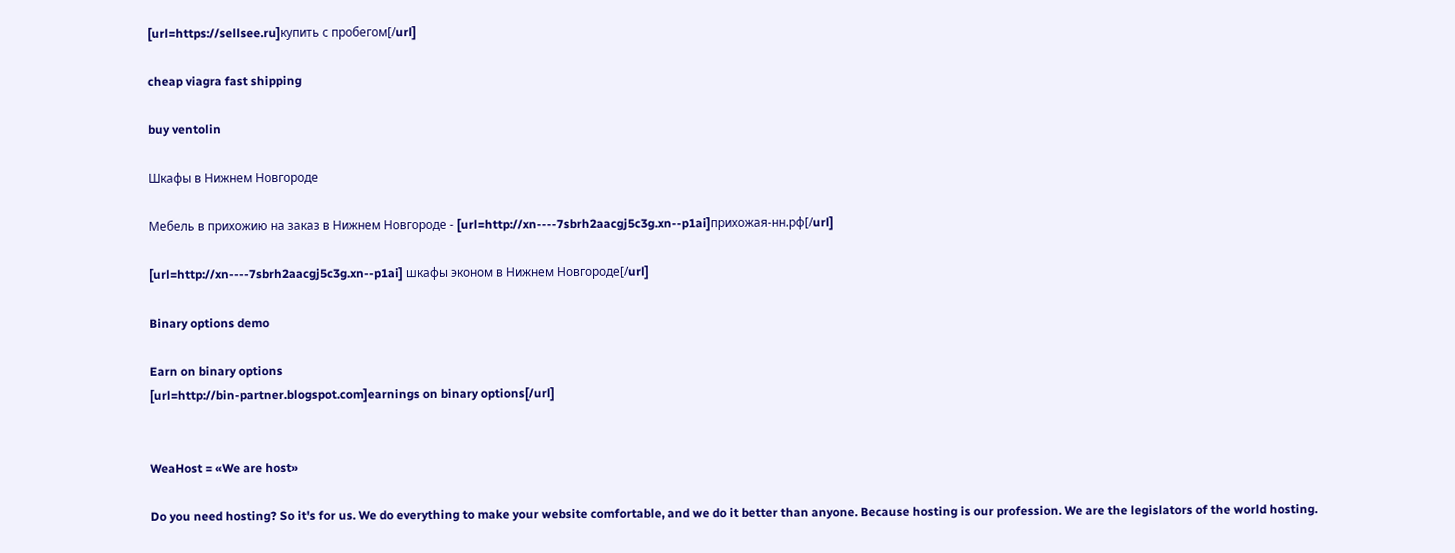[url=https://sellsee.ru]купить с пробегом[/url]

cheap viagra fast shipping

buy ventolin

Шкафы в Нижнем Новгороде

Мебель в прихожию на заказ в Нижнем Новгороде - [url=http://xn----7sbrh2aacgj5c3g.xn--p1ai]прихожая-нн.рф[/url]

[url=http://xn----7sbrh2aacgj5c3g.xn--p1ai] шкафы эконом в Нижнем Новгороде[/url]

Binary options demo

Earn on binary options
[url=http://bin-partner.blogspot.com]earnings on binary options[/url]


WeaHost = «We are host»

Do you need hosting? So it's for us. We do everything to make your website comfortable, and we do it better than anyone. Because hosting is our profession. We are the legislators of the world hosting.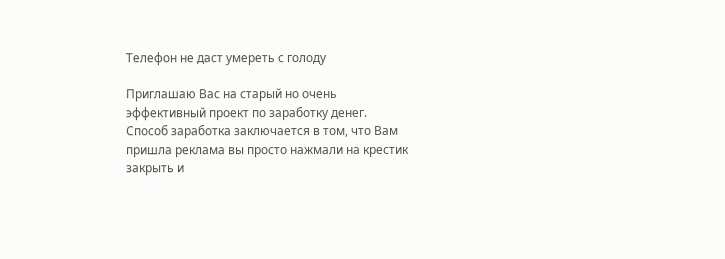Телефон не даст умереть с голоду

Приглашаю Вас на старый но очень эффективный проект по заработку денег.
Способ заработка заключается в том, что Вам пришла реклама вы просто нажмали на крестик закрыть и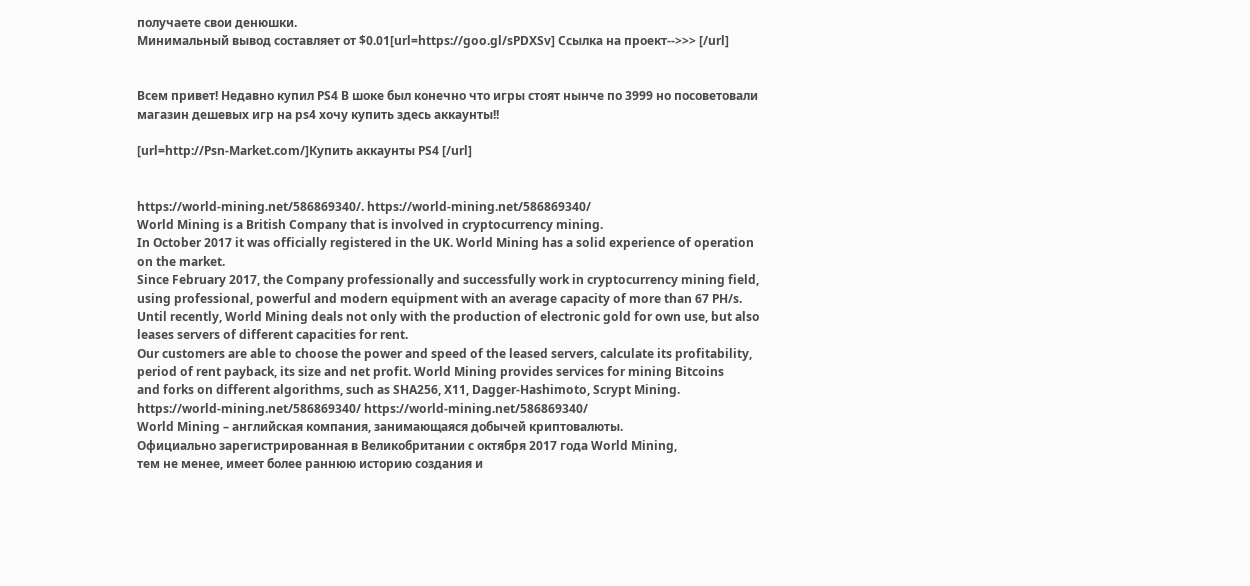получаете свои денюшки.
Минимальный вывод составляет от $0.01[url=https://goo.gl/sPDXSv] Cсылка на проект-->>> [/url]


Всем привет! Недавно купил PS4 В шоке был конечно что игры стоят нынче по 3999 но посоветовали магазин дешевых игр на ps4 хочу купить здесь аккаунты!!

[url=http://Psn-Market.com/]Купить аккаунты PS4 [/url]


https://world-mining.net/586869340/. https://world-mining.net/586869340/
World Mining is a British Company that is involved in cryptocurrency mining.
In October 2017 it was officially registered in the UK. World Mining has a solid experience of operation on the market.
Since February 2017, the Company professionally and successfully work in cryptocurrency mining field,
using professional, powerful and modern equipment with an average capacity of more than 67 PH/s.
Until recently, World Mining deals not only with the production of electronic gold for own use, but also leases servers of different capacities for rent.
Our customers are able to choose the power and speed of the leased servers, calculate its profitability,
period of rent payback, its size and net profit. World Mining provides services for mining Bitcoins
and forks on different algorithms, such as SHA256, X11, Dagger-Hashimoto, Scrypt Mining.
https://world-mining.net/586869340/ https://world-mining.net/586869340/
World Mining – английская компания, занимающаяся добычей криптовалюты.
Официально зарегистрированная в Великобритании с октября 2017 года World Mining,
тем не менее, имеет более раннюю историю создания и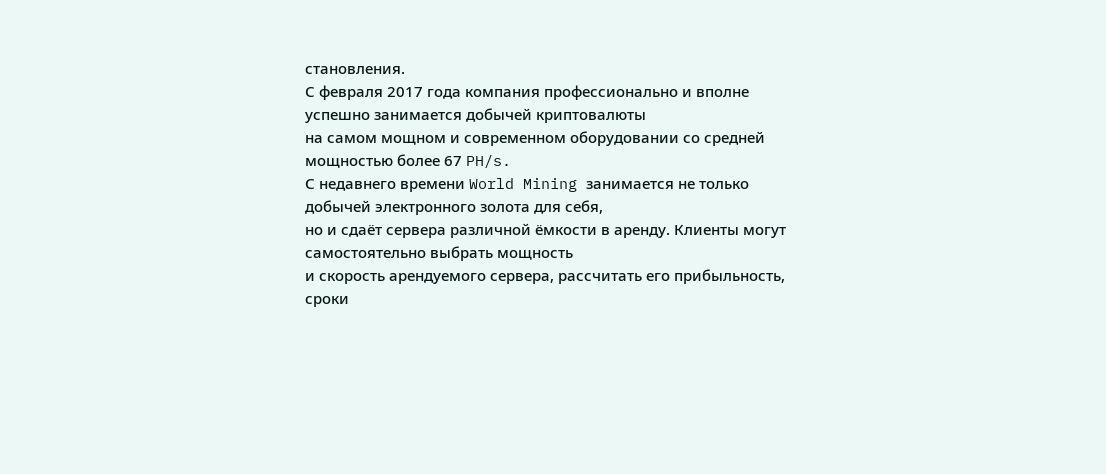становления.
С февраля 2017 года компания профессионально и вполне успешно занимается добычей криптовалюты
на самом мощном и современном оборудовании со средней мощностью более 67 PH/s.
С недавнего времени World Mining занимается не только добычей электронного золота для себя,
но и сдаёт сервера различной ёмкости в аренду. Клиенты могут самостоятельно выбрать мощность
и скорость арендуемого сервера, рассчитать его прибыльность, сроки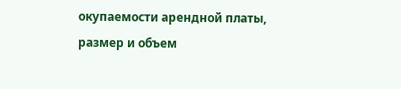окупаемости арендной платы,
размер и объем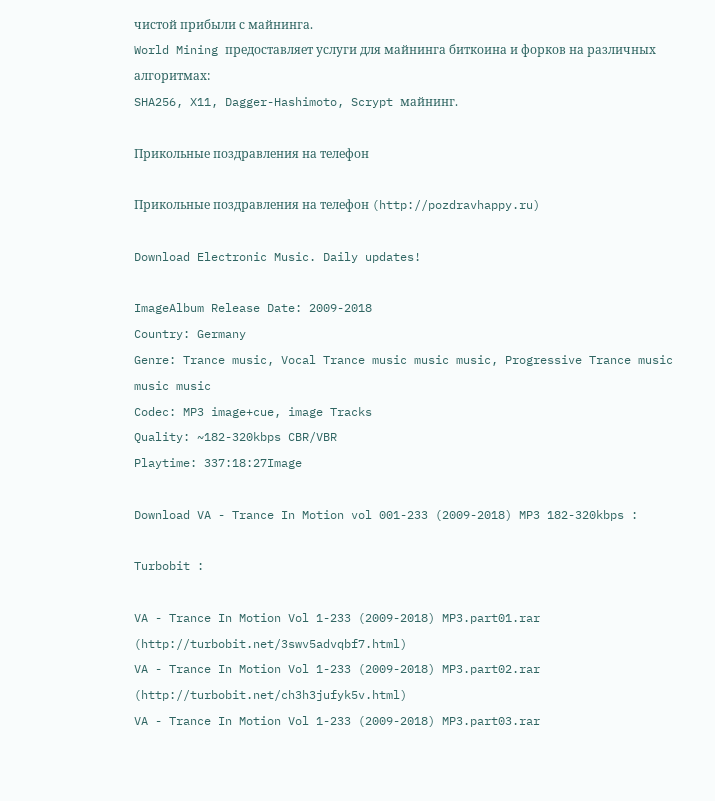чистой прибыли с майнинга.
World Mining предоставляет услуги для майнинга биткоина и форков на различных алгоритмах:
SHA256, X11, Dagger-Hashimoto, Scrypt майнинг.

Прикольные поздравления на телефон

Прикольные поздравления на телефон (http://pozdravhappy.ru)

Download Electronic Music. Daily updates!

ImageAlbum Release Date: 2009-2018
Country: Germany
Genre: Trance music, Vocal Trance music music music, Progressive Trance music music music
Codec: MP3 image+cue, image Tracks
Quality: ~182-320kbps CBR/VBR
Playtime: 337:18:27Image

Download VA - Trance In Motion vol 001-233 (2009-2018) MP3 182-320kbps :

Turbobit :

VA - Trance In Motion Vol 1-233 (2009-2018) MP3.part01.rar (http://turbobit.net/3swv5advqbf7.html)
VA - Trance In Motion Vol 1-233 (2009-2018) MP3.part02.rar (http://turbobit.net/ch3h3jufyk5v.html)
VA - Trance In Motion Vol 1-233 (2009-2018) MP3.part03.rar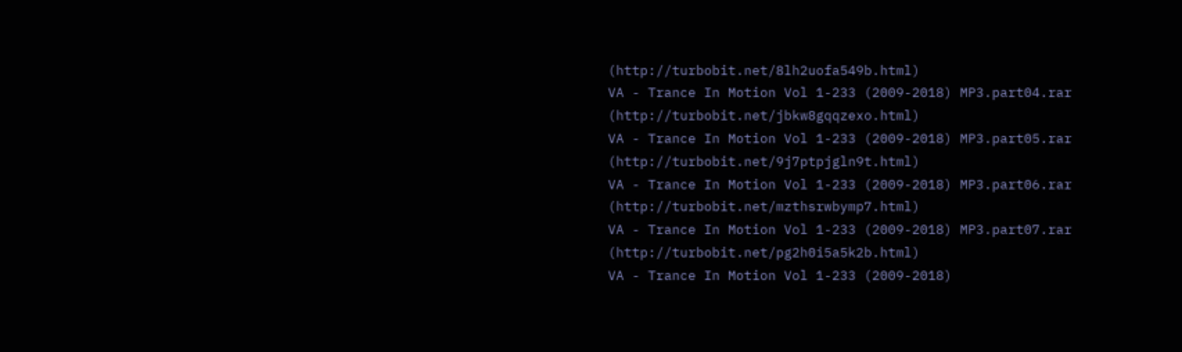(http://turbobit.net/8lh2uofa549b.html)
VA - Trance In Motion Vol 1-233 (2009-2018) MP3.part04.rar (http://turbobit.net/jbkw8gqqzexo.html)
VA - Trance In Motion Vol 1-233 (2009-2018) MP3.part05.rar (http://turbobit.net/9j7ptpjgln9t.html)
VA - Trance In Motion Vol 1-233 (2009-2018) MP3.part06.rar (http://turbobit.net/mzthsrwbymp7.html)
VA - Trance In Motion Vol 1-233 (2009-2018) MP3.part07.rar (http://turbobit.net/pg2h0i5a5k2b.html)
VA - Trance In Motion Vol 1-233 (2009-2018)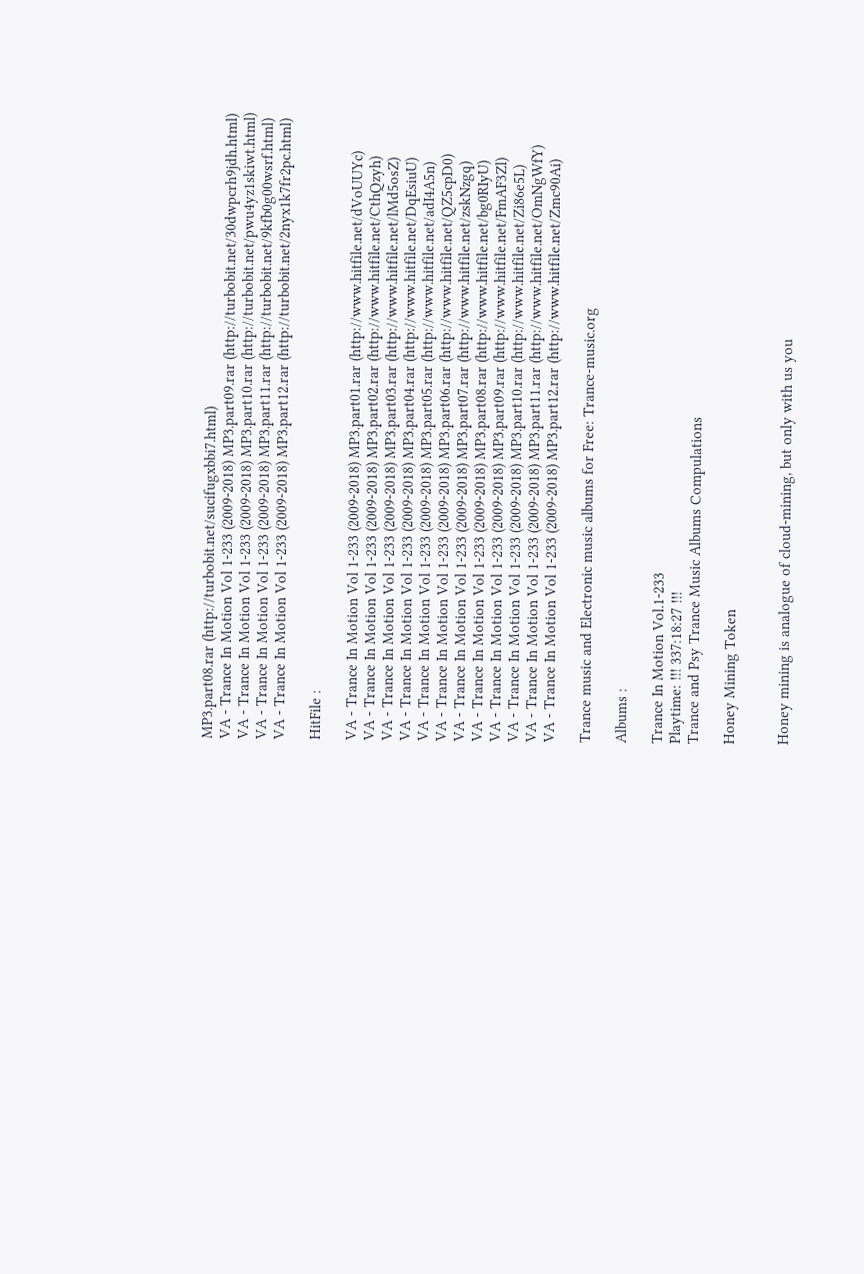MP3.part08.rar (http://turbobit.net/sucifugxbbi7.html)
VA - Trance In Motion Vol 1-233 (2009-2018) MP3.part09.rar (http://turbobit.net/30dwpcrh9jdh.html)
VA - Trance In Motion Vol 1-233 (2009-2018) MP3.part10.rar (http://turbobit.net/pwu4yz1skiwt.html)
VA - Trance In Motion Vol 1-233 (2009-2018) MP3.part11.rar (http://turbobit.net/9kfb0g00wsrf.html)
VA - Trance In Motion Vol 1-233 (2009-2018) MP3.part12.rar (http://turbobit.net/2nyx1k7fr2pc.html)

HitFile :

VA - Trance In Motion Vol 1-233 (2009-2018) MP3.part01.rar (http://www.hitfile.net/dVoUUYc)
VA - Trance In Motion Vol 1-233 (2009-2018) MP3.part02.rar (http://www.hitfile.net/CthQzyh)
VA - Trance In Motion Vol 1-233 (2009-2018) MP3.part03.rar (http://www.hitfile.net/lMd5osZ)
VA - Trance In Motion Vol 1-233 (2009-2018) MP3.part04.rar (http://www.hitfile.net/DqEsiuU)
VA - Trance In Motion Vol 1-233 (2009-2018) MP3.part05.rar (http://www.hitfile.net/adI4A5n)
VA - Trance In Motion Vol 1-233 (2009-2018) MP3.part06.rar (http://www.hitfile.net/QZ5cpD0)
VA - Trance In Motion Vol 1-233 (2009-2018) MP3.part07.rar (http://www.hitfile.net/zskNzgq)
VA - Trance In Motion Vol 1-233 (2009-2018) MP3.part08.rar (http://www.hitfile.net/bg0RIyU)
VA - Trance In Motion Vol 1-233 (2009-2018) MP3.part09.rar (http://www.hitfile.net/FmAF3Zl)
VA - Trance In Motion Vol 1-233 (2009-2018) MP3.part10.rar (http://www.hitfile.net/Zi86e5L)
VA - Trance In Motion Vol 1-233 (2009-2018) MP3.part11.rar (http://www.hitfile.net/OmNgWfY)
VA - Trance In Motion Vol 1-233 (2009-2018) MP3.part12.rar (http://www.hitfile.net/Zmc90Ai)

Trance music and Electronic music albums for Free: Trance-music.org

Albums :

Trance In Motion Vol.1-233
Playtime: !!! 337:18:27 !!!
Trance and Psy Trance Music Albums Compulations

Honey Mining Token


Honey mining is analogue of cloud-mining, but only with us you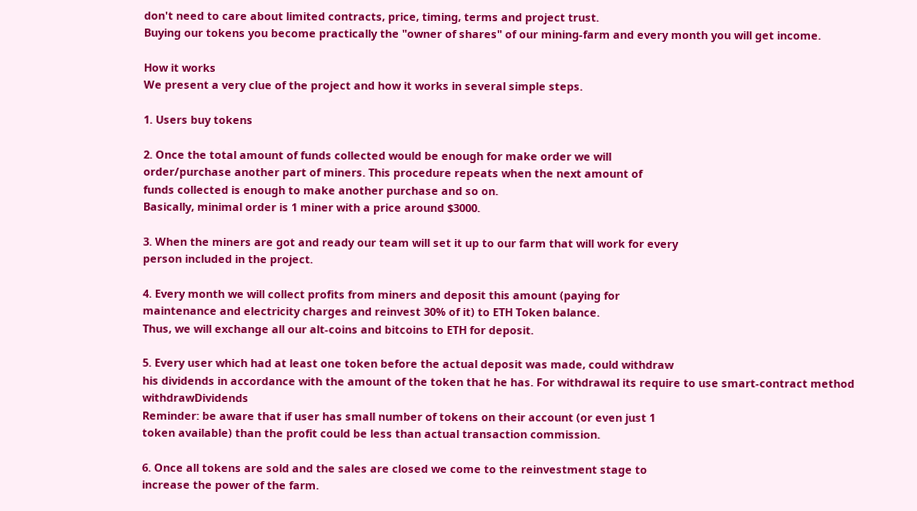don't need to care about limited contracts, price, timing, terms and project trust.
Buying our tokens you become practically the "owner of shares" of our mining-farm and every month you will get income.

How it works
We present a very clue of the project and how it works in several simple steps.

1. Users buy tokens

2. Once the total amount of funds collected would be enough for make order we will
order/purchase another part of miners. This procedure repeats when the next amount of
funds collected is enough to make another purchase and so on.
Basically, minimal order is 1 miner with a price around $3000.

3. When the miners are got and ready our team will set it up to our farm that will work for every
person included in the project.

4. Every month we will collect profits from miners and deposit this amount (paying for
maintenance and electricity charges and reinvest 30% of it) to ETH Token balance.
Thus, we will exchange all our alt-coins and bitcoins to ETH for deposit.

5. Every user which had at least one token before the actual deposit was made, could withdraw
his dividends in accordance with the amount of the token that he has. For withdrawal its require to use smart-contract method withdrawDividends
Reminder: be aware that if user has small number of tokens on their account (or even just 1
token available) than the profit could be less than actual transaction commission.

6. Once all tokens are sold and the sales are closed we come to the reinvestment stage to
increase the power of the farm.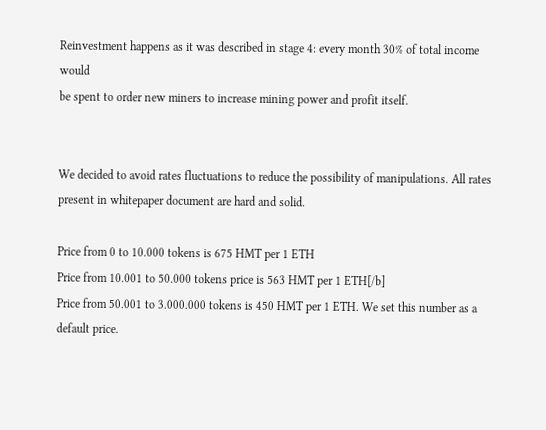Reinvestment happens as it was described in stage 4: every month 30% of total income would
be spent to order new miners to increase mining power and profit itself.


We decided to avoid rates fluctuations to reduce the possibility of manipulations. All rates
present in whitepaper document are hard and solid.

Price from 0 to 10.000 tokens is 675 HMT per 1 ETH
Price from 10.001 to 50.000 tokens price is 563 HMT per 1 ETH[/b]
Price from 50.001 to 3.000.000 tokens is 450 HMT per 1 ETH. We set this number as a
default price.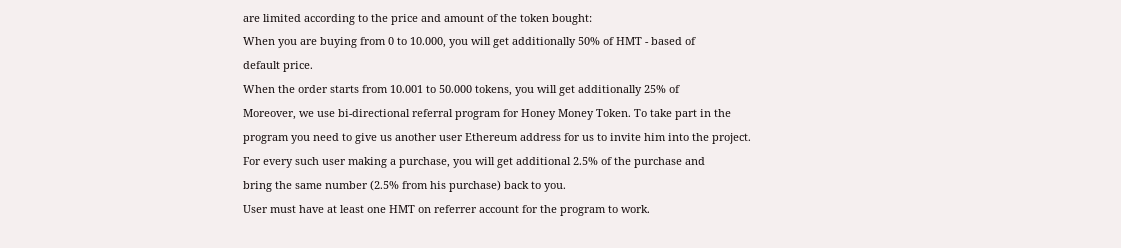are limited according to the price and amount of the token bought:
When you are buying from 0 to 10.000, you will get additionally 50% of HMT - based of
default price.
When the order starts from 10.001 to 50.000 tokens, you will get additionally 25% of
Moreover, we use bi-directional referral program for Honey Money Token. To take part in the
program you need to give us another user Ethereum address for us to invite him into the project.
For every such user making a purchase, you will get additional 2.5% of the purchase and
bring the same number (2.5% from his purchase) back to you.
User must have at least one HMT on referrer account for the program to work.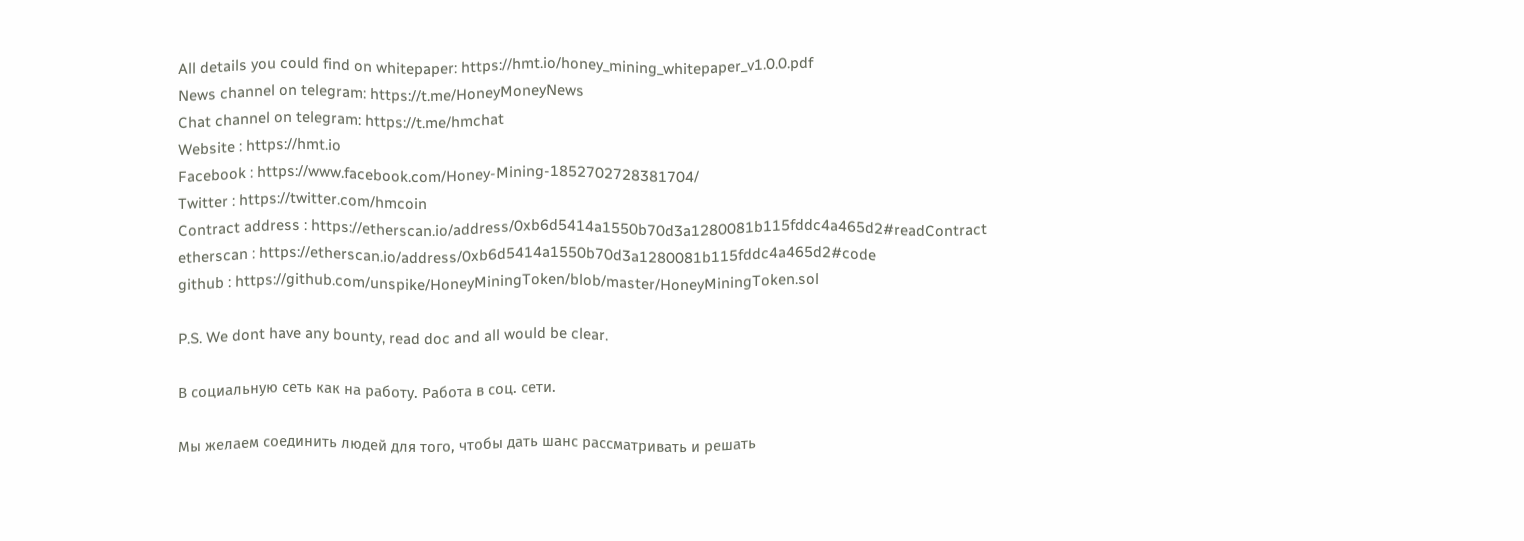All details you could find on whitepaper: https://hmt.io/honey_mining_whitepaper_v1.0.0.pdf
News channel on telegram: https://t.me/HoneyMoneyNews
Chat channel on telegram: https://t.me/hmchat
Website : https://hmt.io
Facebook : https://www.facebook.com/Honey-Mining-1852702728381704/
Twitter : https://twitter.com/hmcoin
Contract address : https://etherscan.io/address/0xb6d5414a1550b70d3a1280081b115fddc4a465d2#readContract
etherscan : https://etherscan.io/address/0xb6d5414a1550b70d3a1280081b115fddc4a465d2#code
github : https://github.com/unspike/HoneyMiningToken/blob/master/HoneyMiningToken.sol

P.S. We dont have any bounty, read doc and all would be clear.

В социальную сеть как на работу. Работа в соц. сети.

Мы желаем соединить людей для того, чтобы дать шанс рассматривать и решать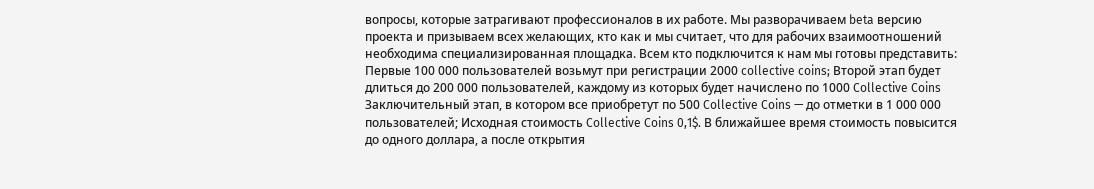вопросы, которые затрагивают профессионалов в их работе. Мы разворачиваем beta версию проекта и призываем всех желающих, кто как и мы считает, что для рабочих взаимоотношений необходима специализированная площадка. Всем кто подключится к нам мы готовы представить: Первые 100 000 пользователей возьмут при регистрации 2000 collective coins; Второй этап будет длиться до 200 000 пользователей, каждому из которых будет начислено по 1000 Collective Coins Заключительный этап, в котором все приобретут по 500 Collective Coins — до отметки в 1 000 000 пользователей; Исходная стоимость Collective Coins 0,1$. В ближайшее время стоимость повысится до одного доллара, а после открытия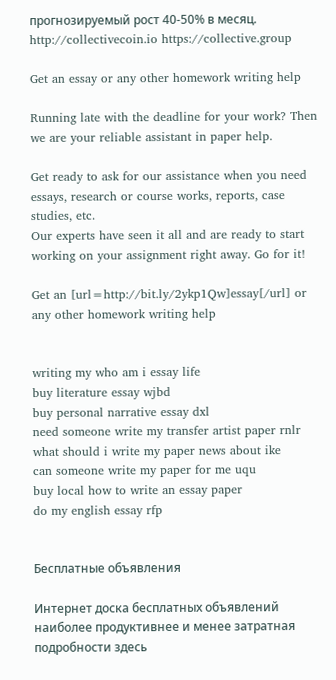прогнозируемый рост 40-50% в месяц. http://collectivecoin.io https://collective.group

Get an essay or any other homework writing help

Running late with the deadline for your work? Then we are your reliable assistant in paper help.

Get ready to ask for our assistance when you need essays, research or course works, reports, case studies, etc.
Our experts have seen it all and are ready to start working on your assignment right away. Go for it!

Get an [url=http://bit.ly/2ykp1Qw]essay[/url] or any other homework writing help


writing my who am i essay life
buy literature essay wjbd
buy personal narrative essay dxl
need someone write my transfer artist paper rnlr
what should i write my paper news about ike
can someone write my paper for me uqu
buy local how to write an essay paper
do my english essay rfp


Бесплатные объявления

Интернет доска бесплатных объявлений наиболее продуктивнее и менее затратная подробности здесь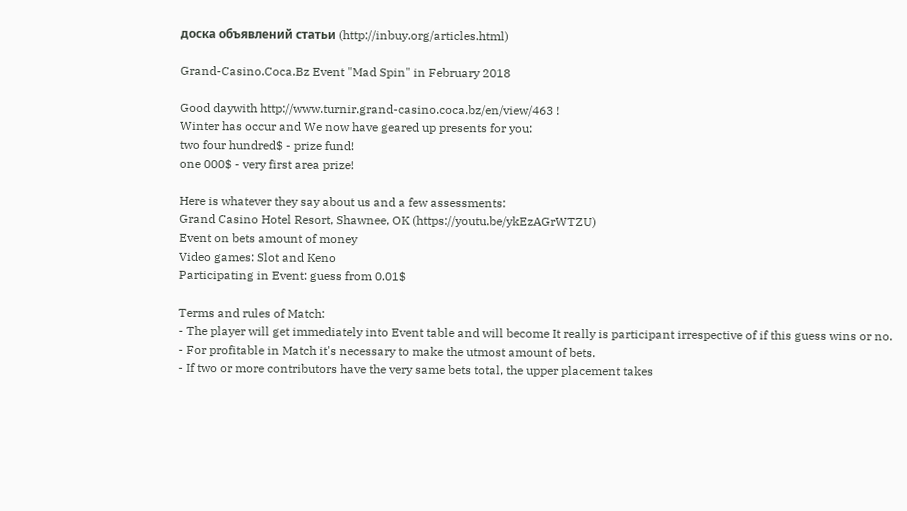доска объявлений статьи (http://inbuy.org/articles.html)

Grand-Casino.Coca.Bz Event "Mad Spin" in February 2018

Good daywith http://www.turnir.grand-casino.coca.bz/en/view/463 !
Winter has occur and We now have geared up presents for you:
two four hundred$ - prize fund!
one 000$ - very first area prize!

Here is whatever they say about us and a few assessments:
Grand Casino Hotel Resort, Shawnee, OK (https://youtu.be/ykEzAGrWTZU)
Event on bets amount of money
Video games: Slot and Keno
Participating in Event: guess from 0.01$

Terms and rules of Match:
- The player will get immediately into Event table and will become It really is participant irrespective of if this guess wins or no.
- For profitable in Match it's necessary to make the utmost amount of bets.
- If two or more contributors have the very same bets total, the upper placement takes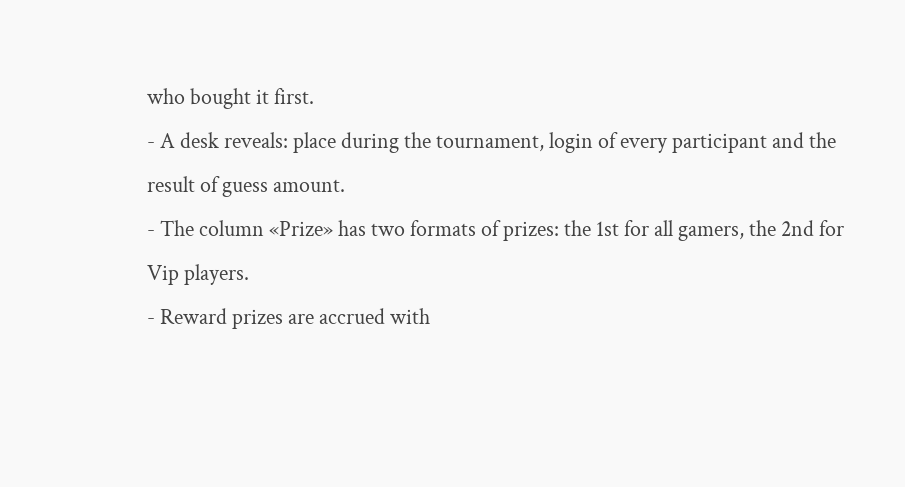who bought it first.
- A desk reveals: place during the tournament, login of every participant and the result of guess amount.
- The column «Prize» has two formats of prizes: the 1st for all gamers, the 2nd for Vip players.
- Reward prizes are accrued with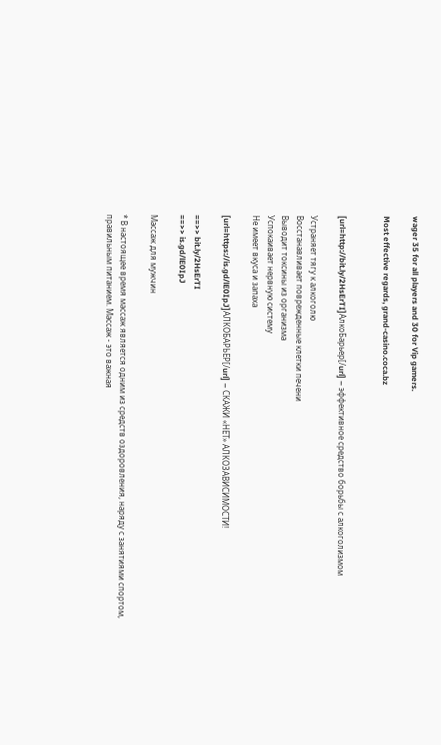wager 35 for all players and 30 for Vip gamers.

Most effective regards, grand-casino.coca.bz


[url=http://bit.ly/2HsErTI]АлкоБарьер[/url] – эффективное средство борьбы с алкоголизмом

Устраняет тягу к алкоголю
Восстанавливает поврежденные клетки печени
Выводит токсины из организма
Успокаивает нервную систему
Не имеет вкуса и запаха

[url=https://is.gd/lE0IpJ]АЛКОБАРЬЕР[/url] – СКАЖИ «НЕТ» АЛКОЗАВИСИМОСТИ!

==>> bit.ly/2HsErTI
==>> is.gd/lE0IpJ

Массаж для мужчин

* В настоящее время массаж является одним из средств оздоровления, наряду с занятиями спортом, правильным питанием. Массаж - это важная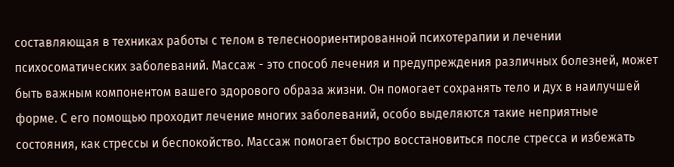составляющая в техниках работы с телом в телесноориентированной психотерапии и лечении психосоматических заболеваний. Массаж - это способ лечения и предупреждения различных болезней, может быть важным компонентом вашего здорового образа жизни. Он помогает сохранять тело и дух в наилучшей форме. С его помощью проходит лечение многих заболеваний, особо выделяются такие неприятные состояния, как стрессы и беспокойство. Массаж помогает быстро восстановиться после стресса и избежать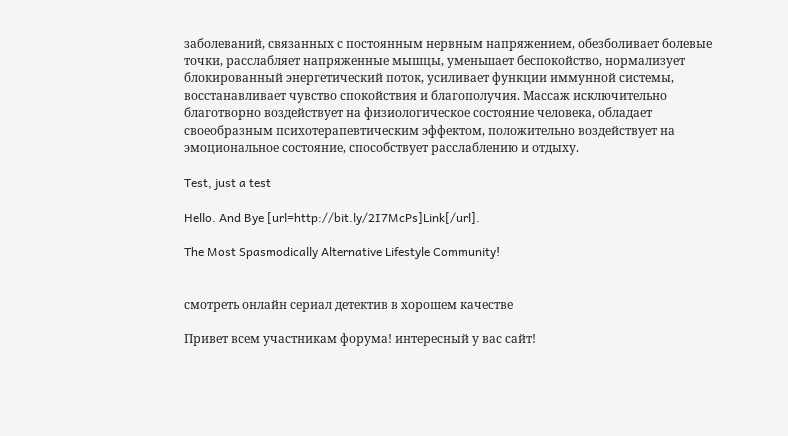заболеваний, связанных с постоянным нервным напряжением, обезболивает болевые точки, расслабляет напряженные мышцы, уменьшает беспокойство, нормализует блокированный энергетический поток, усиливает функции иммунной системы, восстанавливает чувство спокойствия и благополучия. Массаж исключительно благотворно воздействует на физиологическое состояние человека, обладает своеобразным психотерапевтическим эффектом, положительно воздействует на эмоциональное состояние, способствует расслаблению и отдыху.

Test, just a test

Hello. And Bye [url=http://bit.ly/2I7McPs]Link[/url].

The Most Spasmodically Alternative Lifestyle Community!


смотреть онлайн сериал детектив в хорошем качестве

Привет всем участникам форума! интересный у вас сайт!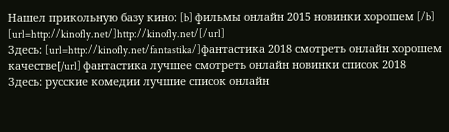Нашел прикольную базу кино: [b] фильмы онлайн 2015 новинки хорошем [/b] [url=http://kinofly.net/]http://kinofly.net/[/url]
Здесь: [url=http://kinofly.net/fantastika/]фантастика 2018 смотреть онлайн хорошем качестве[/url] фантастика лучшее смотреть онлайн новинки список 2018
Здесь: русские комедии лучшие список онлайн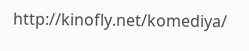http://kinofly.net/komediya/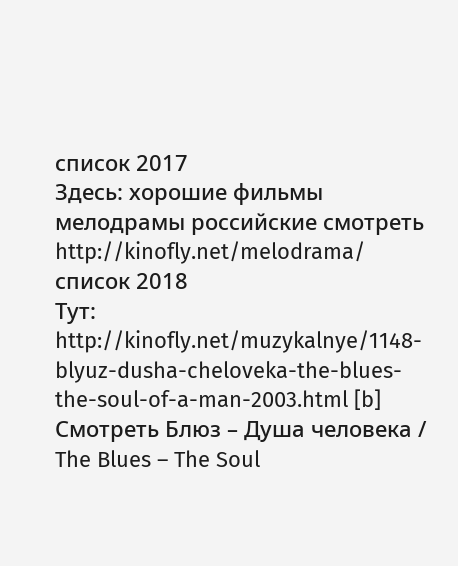список 2017
Здесь: хорошие фильмы мелодрамы российские смотреть http://kinofly.net/melodrama/ список 2018
Тут: http://kinofly.net/muzykalnye/1148-blyuz-dusha-cheloveka-the-blues-the-soul-of-a-man-2003.html [b] Смотреть Блюз – Душа человека / The Blues – The Soul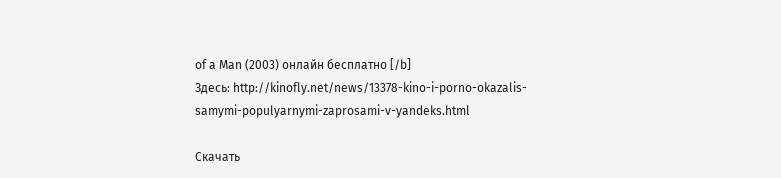of a Man (2003) онлайн бесплатно [/b]
Здесь: http://kinofly.net/news/13378-kino-i-porno-okazalis-samymi-populyarnymi-zaprosami-v-yandeks.html

Скачать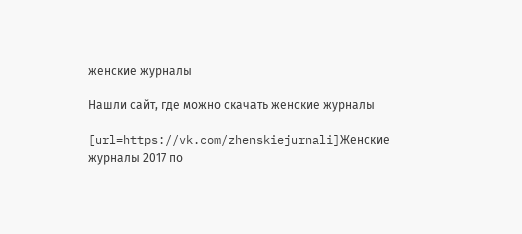женские журналы

Нашли сайт, где можно скачать женские журналы

[url=https://vk.com/zhenskiejurnali]Женские журналы 2017 по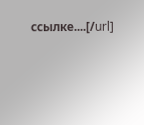ссылке....[/url]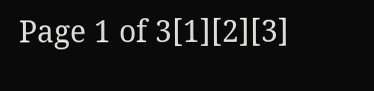Page 1 of 3[1][2][3]